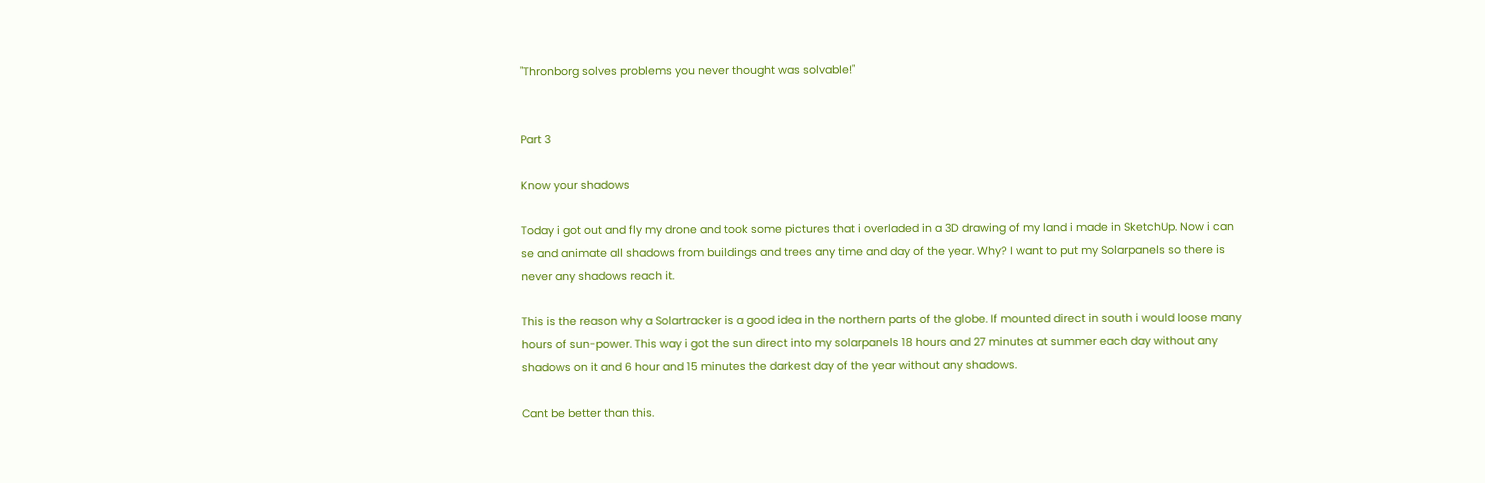"Thronborg solves problems you never thought was solvable!"


Part 3

Know your shadows

Today i got out and fly my drone and took some pictures that i overladed in a 3D drawing of my land i made in SketchUp. Now i can se and animate all shadows from buildings and trees any time and day of the year. Why? I want to put my Solarpanels so there is never any shadows reach it.

This is the reason why a Solartracker is a good idea in the northern parts of the globe. If mounted direct in south i would loose many hours of sun-power. This way i got the sun direct into my solarpanels 18 hours and 27 minutes at summer each day without any shadows on it and 6 hour and 15 minutes the darkest day of the year without any shadows.

Cant be better than this.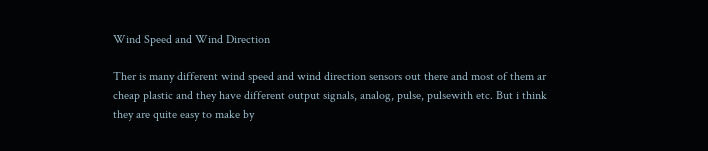Wind Speed and Wind Direction

Ther is many different wind speed and wind direction sensors out there and most of them ar cheap plastic and they have different output signals, analog, pulse, pulsewith etc. But i think they are quite easy to make by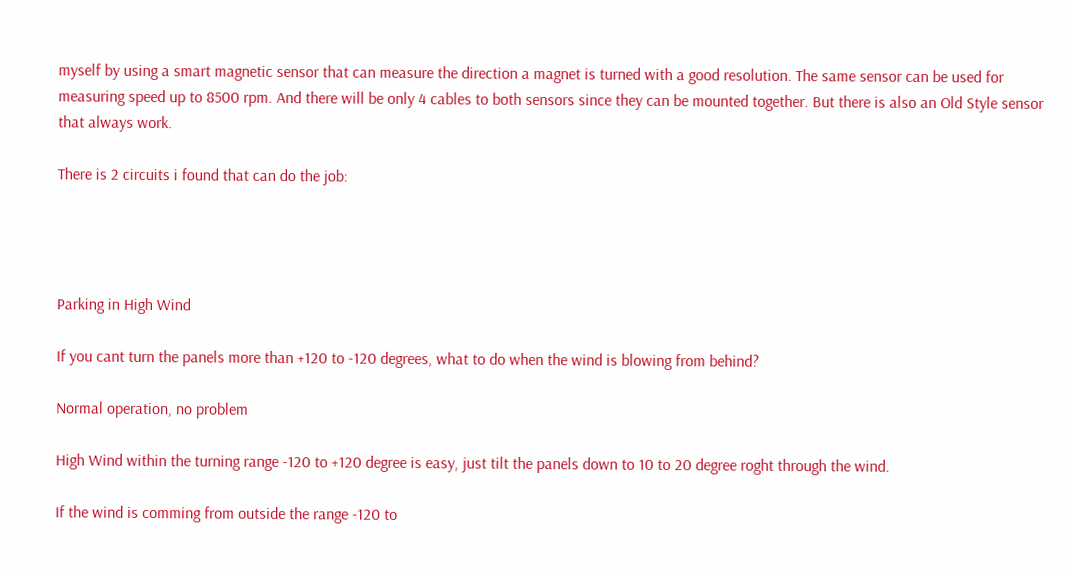myself by using a smart magnetic sensor that can measure the direction a magnet is turned with a good resolution. The same sensor can be used for measuring speed up to 8500 rpm. And there will be only 4 cables to both sensors since they can be mounted together. But there is also an Old Style sensor that always work.

There is 2 circuits i found that can do the job:




Parking in High Wind

If you cant turn the panels more than +120 to -120 degrees, what to do when the wind is blowing from behind?

Normal operation, no problem

High Wind within the turning range -120 to +120 degree is easy, just tilt the panels down to 10 to 20 degree roght through the wind.

If the wind is comming from outside the range -120 to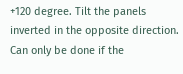+120 degree. Tilt the panels inverted in the opposite direction. Can only be done if the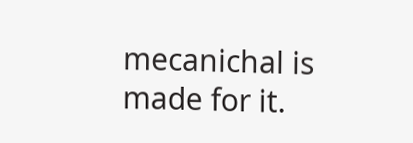mecanichal is made for it.